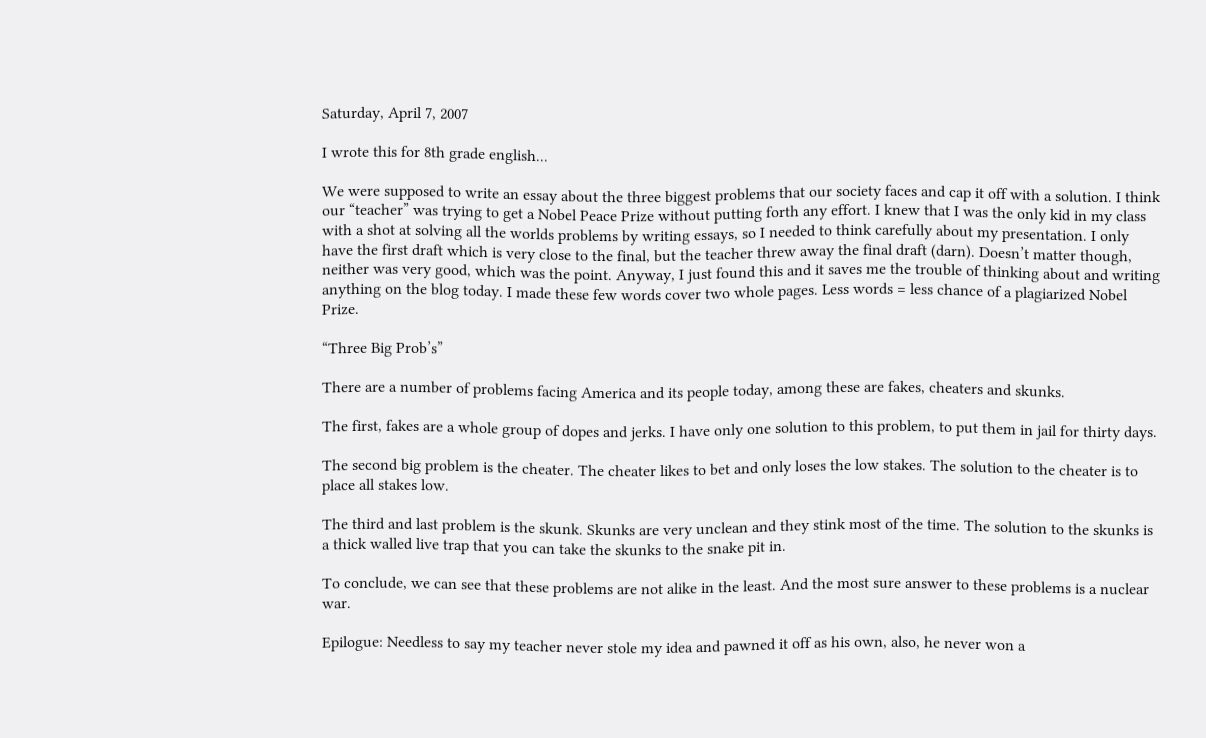Saturday, April 7, 2007

I wrote this for 8th grade english...

We were supposed to write an essay about the three biggest problems that our society faces and cap it off with a solution. I think our “teacher” was trying to get a Nobel Peace Prize without putting forth any effort. I knew that I was the only kid in my class with a shot at solving all the worlds problems by writing essays, so I needed to think carefully about my presentation. I only have the first draft which is very close to the final, but the teacher threw away the final draft (darn). Doesn’t matter though, neither was very good, which was the point. Anyway, I just found this and it saves me the trouble of thinking about and writing anything on the blog today. I made these few words cover two whole pages. Less words = less chance of a plagiarized Nobel Prize.

“Three Big Prob’s”

There are a number of problems facing America and its people today, among these are fakes, cheaters and skunks.

The first, fakes are a whole group of dopes and jerks. I have only one solution to this problem, to put them in jail for thirty days.

The second big problem is the cheater. The cheater likes to bet and only loses the low stakes. The solution to the cheater is to place all stakes low.

The third and last problem is the skunk. Skunks are very unclean and they stink most of the time. The solution to the skunks is a thick walled live trap that you can take the skunks to the snake pit in.

To conclude, we can see that these problems are not alike in the least. And the most sure answer to these problems is a nuclear war.

Epilogue: Needless to say my teacher never stole my idea and pawned it off as his own, also, he never won a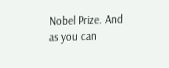Nobel Prize. And as you can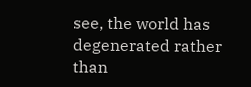see, the world has degenerated rather than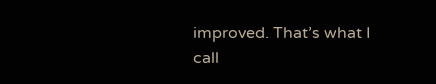improved. That’s what I call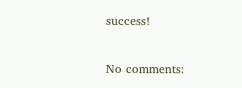success!

No comments: